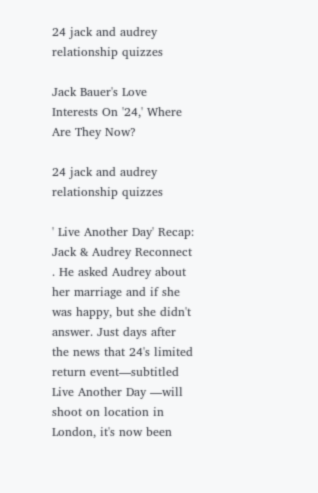24 jack and audrey relationship quizzes

Jack Bauer's Love Interests On '24,' Where Are They Now?

24 jack and audrey relationship quizzes

' Live Another Day' Recap: Jack & Audrey Reconnect . He asked Audrey about her marriage and if she was happy, but she didn't answer. Just days after the news that 24's limited return event—subtitled Live Another Day —will shoot on location in London, it's now been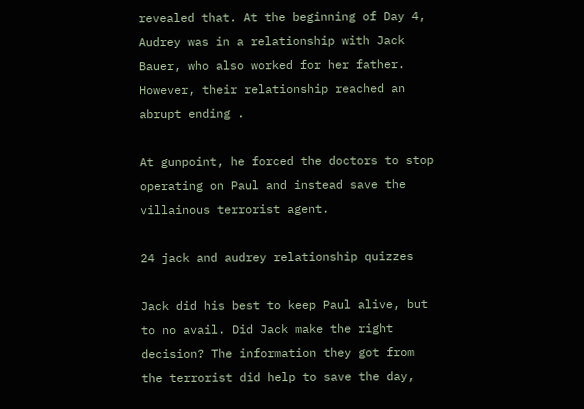revealed that. At the beginning of Day 4, Audrey was in a relationship with Jack Bauer, who also worked for her father. However, their relationship reached an abrupt ending .

At gunpoint, he forced the doctors to stop operating on Paul and instead save the villainous terrorist agent.

24 jack and audrey relationship quizzes

Jack did his best to keep Paul alive, but to no avail. Did Jack make the right decision? The information they got from the terrorist did help to save the day,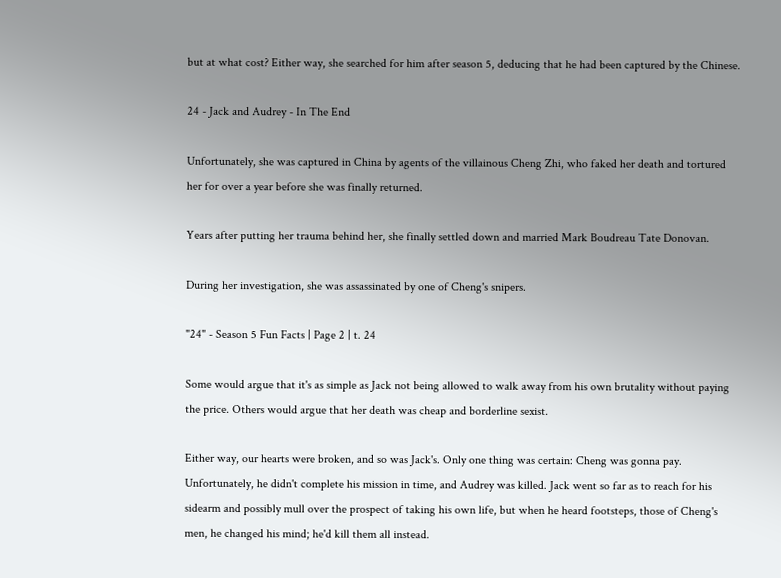but at what cost? Either way, she searched for him after season 5, deducing that he had been captured by the Chinese.

24 - Jack and Audrey - In The End

Unfortunately, she was captured in China by agents of the villainous Cheng Zhi, who faked her death and tortured her for over a year before she was finally returned.

Years after putting her trauma behind her, she finally settled down and married Mark Boudreau Tate Donovan.

During her investigation, she was assassinated by one of Cheng's snipers.

"24" - Season 5 Fun Facts | Page 2 | t. 24

Some would argue that it's as simple as Jack not being allowed to walk away from his own brutality without paying the price. Others would argue that her death was cheap and borderline sexist.

Either way, our hearts were broken, and so was Jack's. Only one thing was certain: Cheng was gonna pay. Unfortunately, he didn't complete his mission in time, and Audrey was killed. Jack went so far as to reach for his sidearm and possibly mull over the prospect of taking his own life, but when he heard footsteps, those of Cheng's men, he changed his mind; he'd kill them all instead.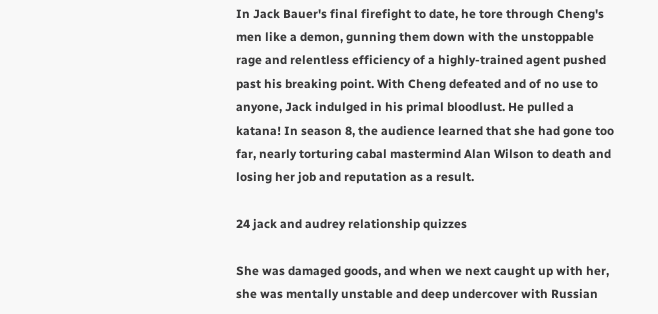In Jack Bauer's final firefight to date, he tore through Cheng's men like a demon, gunning them down with the unstoppable rage and relentless efficiency of a highly-trained agent pushed past his breaking point. With Cheng defeated and of no use to anyone, Jack indulged in his primal bloodlust. He pulled a katana! In season 8, the audience learned that she had gone too far, nearly torturing cabal mastermind Alan Wilson to death and losing her job and reputation as a result.

24 jack and audrey relationship quizzes

She was damaged goods, and when we next caught up with her, she was mentally unstable and deep undercover with Russian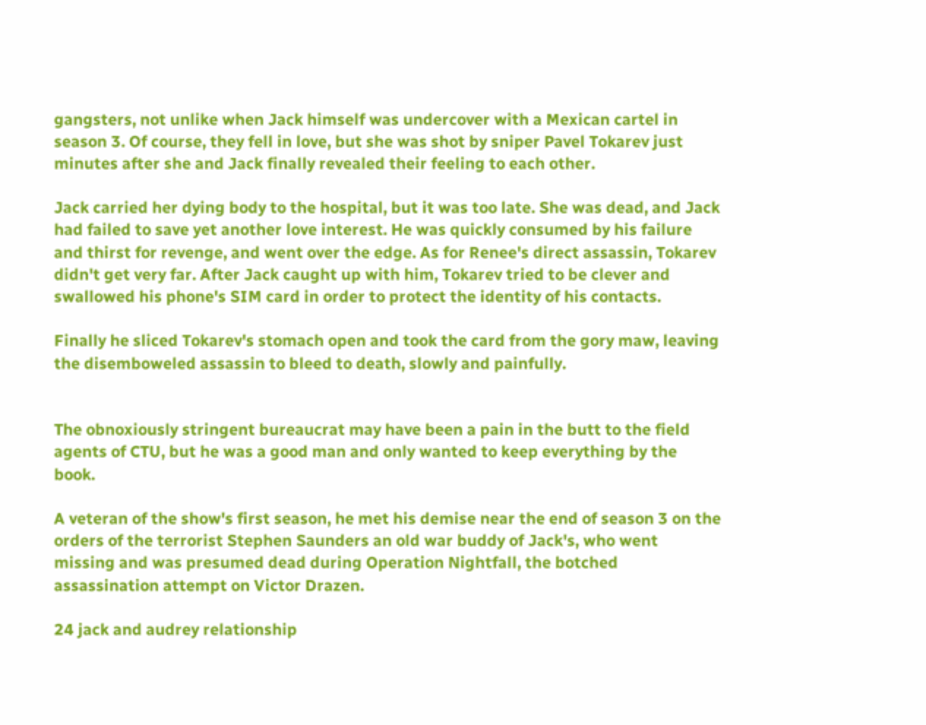gangsters, not unlike when Jack himself was undercover with a Mexican cartel in season 3. Of course, they fell in love, but she was shot by sniper Pavel Tokarev just minutes after she and Jack finally revealed their feeling to each other.

Jack carried her dying body to the hospital, but it was too late. She was dead, and Jack had failed to save yet another love interest. He was quickly consumed by his failure and thirst for revenge, and went over the edge. As for Renee's direct assassin, Tokarev didn't get very far. After Jack caught up with him, Tokarev tried to be clever and swallowed his phone's SIM card in order to protect the identity of his contacts.

Finally he sliced Tokarev's stomach open and took the card from the gory maw, leaving the disemboweled assassin to bleed to death, slowly and painfully.


The obnoxiously stringent bureaucrat may have been a pain in the butt to the field agents of CTU, but he was a good man and only wanted to keep everything by the book.

A veteran of the show's first season, he met his demise near the end of season 3 on the orders of the terrorist Stephen Saunders an old war buddy of Jack's, who went missing and was presumed dead during Operation Nightfall, the botched assassination attempt on Victor Drazen.

24 jack and audrey relationship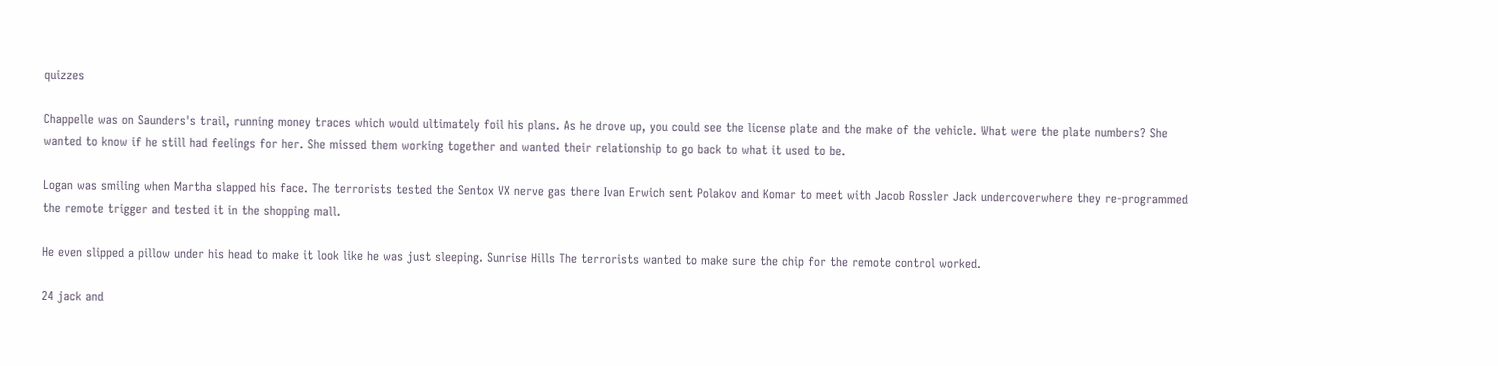quizzes

Chappelle was on Saunders's trail, running money traces which would ultimately foil his plans. As he drove up, you could see the license plate and the make of the vehicle. What were the plate numbers? She wanted to know if he still had feelings for her. She missed them working together and wanted their relationship to go back to what it used to be.

Logan was smiling when Martha slapped his face. The terrorists tested the Sentox VX nerve gas there Ivan Erwich sent Polakov and Komar to meet with Jacob Rossler Jack undercoverwhere they re-programmed the remote trigger and tested it in the shopping mall.

He even slipped a pillow under his head to make it look like he was just sleeping. Sunrise Hills The terrorists wanted to make sure the chip for the remote control worked.

24 jack and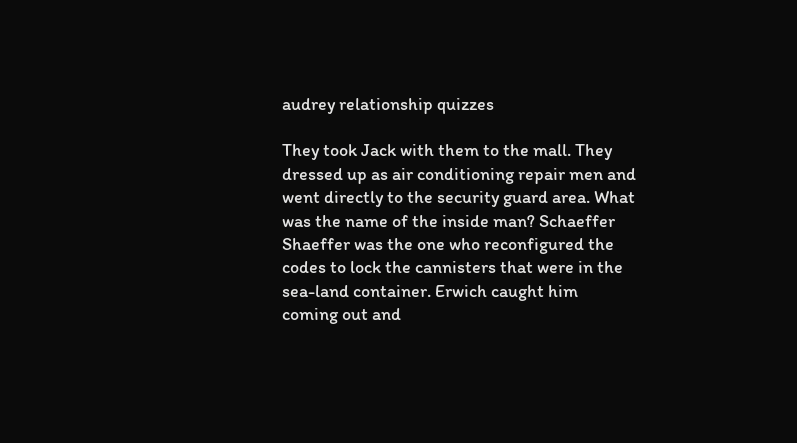audrey relationship quizzes

They took Jack with them to the mall. They dressed up as air conditioning repair men and went directly to the security guard area. What was the name of the inside man? Schaeffer Shaeffer was the one who reconfigured the codes to lock the cannisters that were in the sea-land container. Erwich caught him coming out and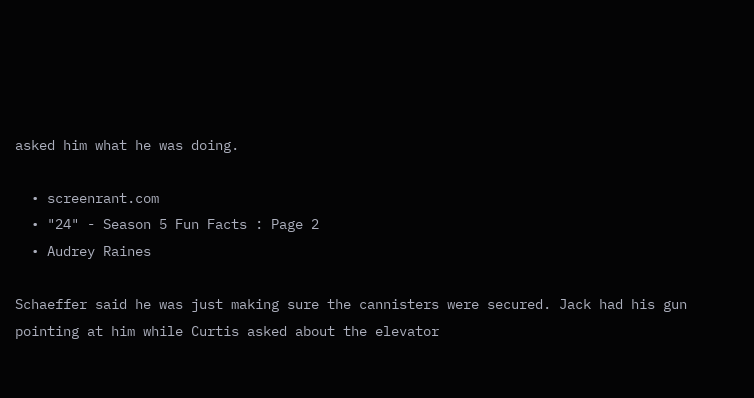asked him what he was doing.

  • screenrant.com
  • "24" - Season 5 Fun Facts : Page 2
  • Audrey Raines

Schaeffer said he was just making sure the cannisters were secured. Jack had his gun pointing at him while Curtis asked about the elevator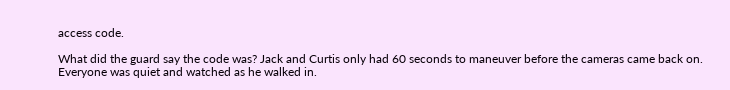access code.

What did the guard say the code was? Jack and Curtis only had 60 seconds to maneuver before the cameras came back on. Everyone was quiet and watched as he walked in.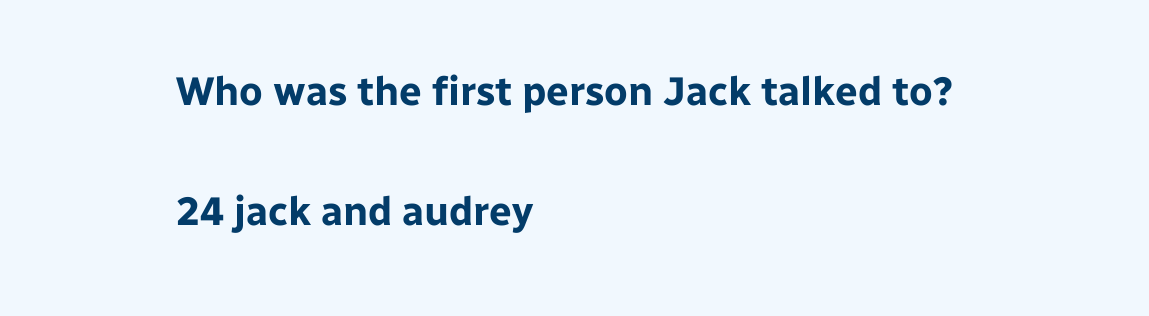Who was the first person Jack talked to?

24 jack and audrey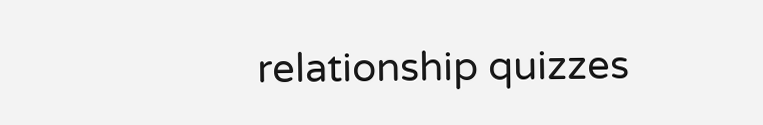relationship quizzes